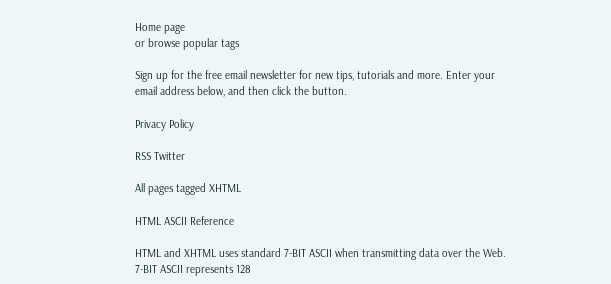Home page
or browse popular tags

Sign up for the free email newsletter for new tips, tutorials and more. Enter your email address below, and then click the button.

Privacy Policy

RSS Twitter

All pages tagged XHTML

HTML ASCII Reference

HTML and XHTML uses standard 7-BIT ASCII when transmitting data over the Web. 7-BIT ASCII represents 128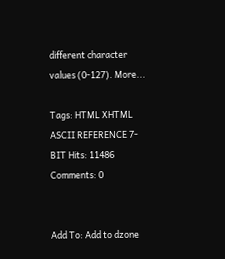different character values (0-127). More...

Tags: HTML XHTML ASCII REFERENCE 7-BIT Hits: 11486 Comments: 0


Add To: Add to dzone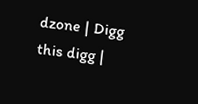dzone | Digg this digg |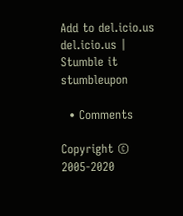Add to del.icio.us del.icio.us | Stumble it stumbleupon

  • Comments

Copyright © 2005-2020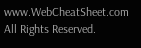www.WebCheatSheet.com All Rights Reserved.